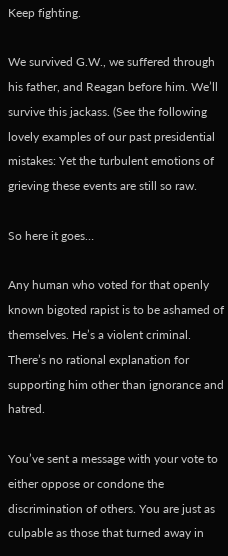Keep fighting.

We survived G.W., we suffered through his father, and Reagan before him. We’ll survive this jackass. (See the following lovely examples of our past presidential mistakes: Yet the turbulent emotions of grieving these events are still so raw.

So here it goes…

Any human who voted for that openly known bigoted rapist is to be ashamed of themselves. He’s a violent criminal. There’s no rational explanation for supporting him other than ignorance and hatred.

You’ve sent a message with your vote to either oppose or condone the discrimination of others. You are just as culpable as those that turned away in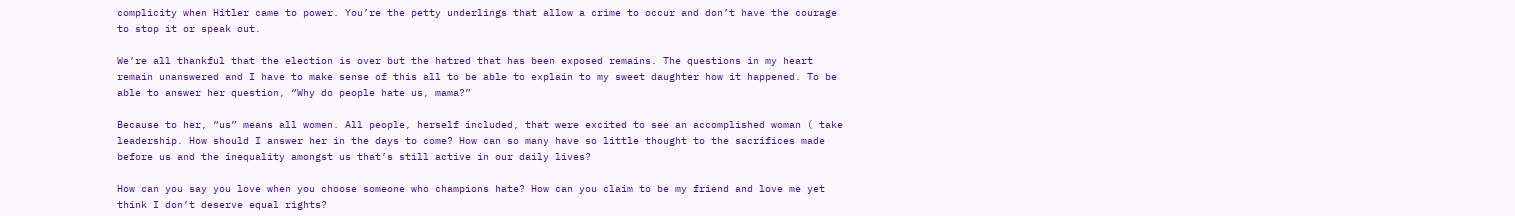complicity when Hitler came to power. You’re the petty underlings that allow a crime to occur and don’t have the courage to stop it or speak out.

We’re all thankful that the election is over but the hatred that has been exposed remains. The questions in my heart remain unanswered and I have to make sense of this all to be able to explain to my sweet daughter how it happened. To be able to answer her question, “Why do people hate us, mama?”

Because to her, “us” means all women. All people, herself included, that were excited to see an accomplished woman ( take leadership. How should I answer her in the days to come? How can so many have so little thought to the sacrifices made before us and the inequality amongst us that’s still active in our daily lives?

How can you say you love when you choose someone who champions hate? How can you claim to be my friend and love me yet think I don’t deserve equal rights?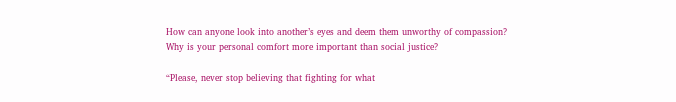How can anyone look into another’s eyes and deem them unworthy of compassion? Why is your personal comfort more important than social justice?

“Please, never stop believing that fighting for what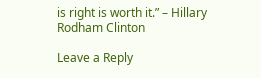is right is worth it.” – Hillary Rodham Clinton

Leave a Reply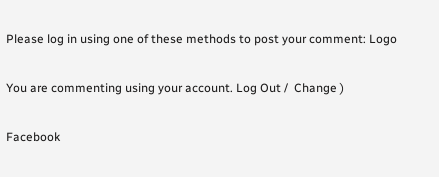Please log in using one of these methods to post your comment: Logo

You are commenting using your account. Log Out /  Change )

Facebook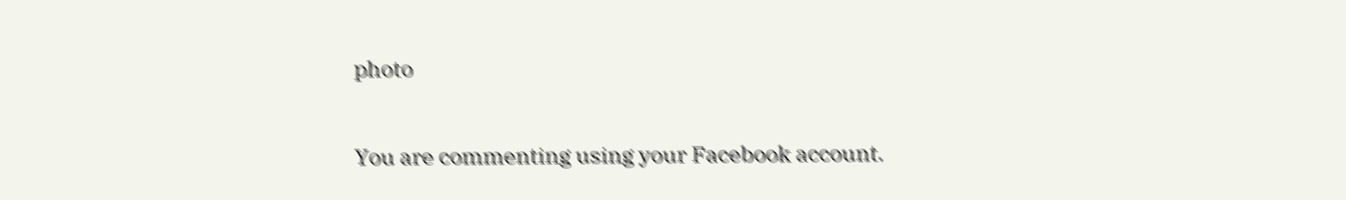photo

You are commenting using your Facebook account.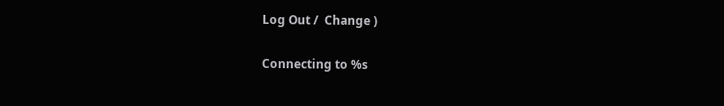Log Out /  Change )

Connecting to %s